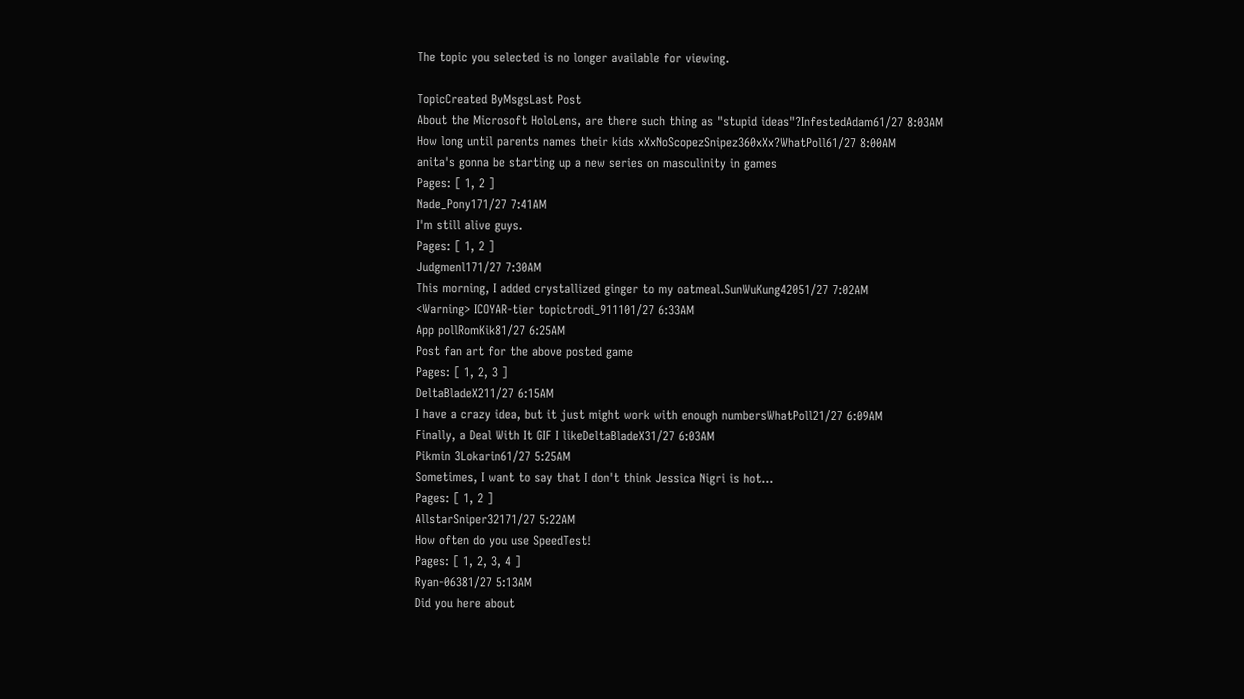The topic you selected is no longer available for viewing.

TopicCreated ByMsgsLast Post
About the Microsoft HoloLens, are there such thing as "stupid ideas"?InfestedAdam61/27 8:03AM
How long until parents names their kids xXxNoScopezSnipez360xXx?WhatPoll61/27 8:00AM
anita's gonna be starting up a new series on masculinity in games
Pages: [ 1, 2 ]
Nade_Pony171/27 7:41AM
I'm still alive guys.
Pages: [ 1, 2 ]
Judgmenl171/27 7:30AM
This morning, I added crystallized ginger to my oatmeal.SunWuKung42051/27 7:02AM
<Warning> ICOYAR-tier topictrodi_911101/27 6:33AM
App pollRomKik81/27 6:25AM
Post fan art for the above posted game
Pages: [ 1, 2, 3 ]
DeltaBladeX211/27 6:15AM
I have a crazy idea, but it just might work with enough numbersWhatPoll21/27 6:09AM
Finally, a Deal With It GIF I likeDeltaBladeX31/27 6:03AM
Pikmin 3Lokarin61/27 5:25AM
Sometimes, I want to say that I don't think Jessica Nigri is hot...
Pages: [ 1, 2 ]
AllstarSniper32171/27 5:22AM
How often do you use SpeedTest!
Pages: [ 1, 2, 3, 4 ]
Ryan-06381/27 5:13AM
Did you here about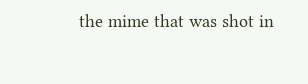the mime that was shot in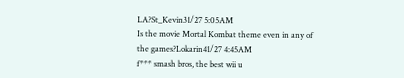LA?St_Kevin31/27 5:05AM
Is the movie Mortal Kombat theme even in any of the games?Lokarin41/27 4:45AM
f*** smash bros, the best wii u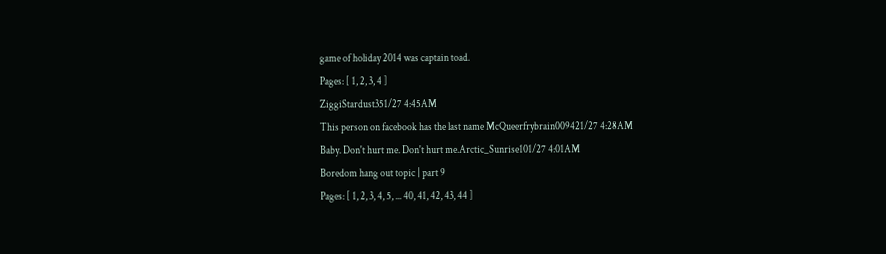game of holiday 2014 was captain toad.
Pages: [ 1, 2, 3, 4 ]
ZiggiStardust351/27 4:45AM
This person on facebook has the last name McQueerfrybrain009421/27 4:28AM
Baby. Don't hurt me. Don't hurt me.Arctic_Sunrise101/27 4:01AM
Boredom hang out topic | part 9
Pages: [ 1, 2, 3, 4, 5, ... 40, 41, 42, 43, 44 ]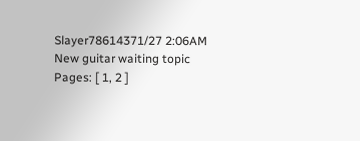Slayer78614371/27 2:06AM
New guitar waiting topic
Pages: [ 1, 2 ]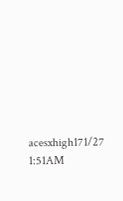acesxhigh171/27 1:51AM